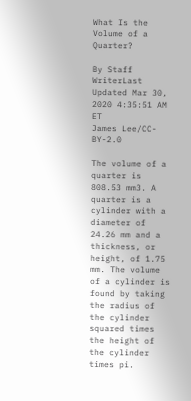What Is the Volume of a Quarter?

By Staff WriterLast Updated Mar 30, 2020 4:35:51 AM ET
James Lee/CC-BY-2.0

The volume of a quarter is 808.53 mm3. A quarter is a cylinder with a diameter of 24.26 mm and a thickness, or height, of 1.75 mm. The volume of a cylinder is found by taking the radius of the cylinder squared times the height of the cylinder times pi.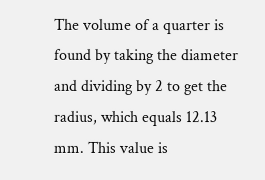The volume of a quarter is found by taking the diameter and dividing by 2 to get the radius, which equals 12.13 mm. This value is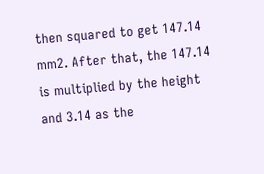then squared to get 147.14 mm2. After that, the 147.14 is multiplied by the height and 3.14 as the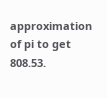approximation of pi to get 808.53.